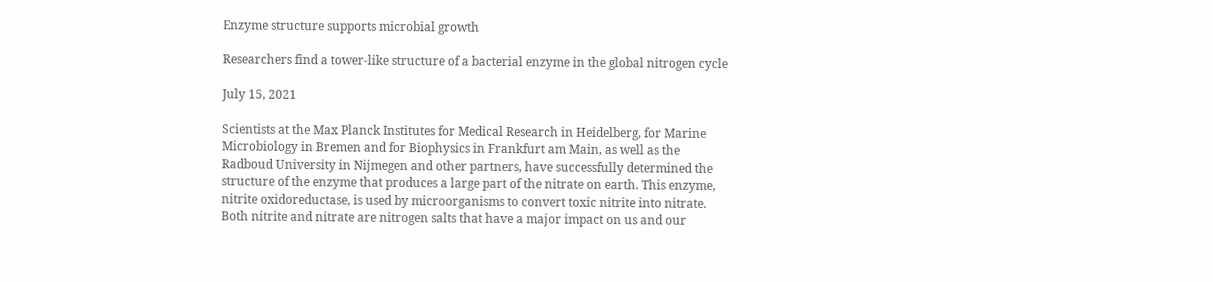Enzyme structure supports microbial growth

Researchers find a tower-like structure of a bacterial enzyme in the global nitrogen cycle

July 15, 2021

Scientists at the Max Planck Institutes for Medical Research in Heidelberg, for Marine Microbiology in Bremen and for Biophysics in Frankfurt am Main, as well as the Radboud University in Nijmegen and other partners, have successfully determined the structure of the enzyme that produces a large part of the nitrate on earth. This enzyme, nitrite oxidoreductase, is used by microorganisms to convert toxic nitrite into nitrate. Both nitrite and nitrate are nitrogen salts that have a major impact on us and our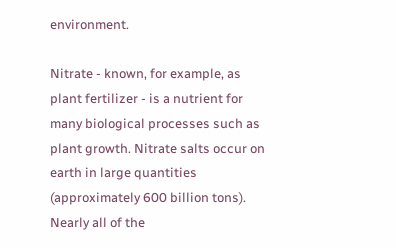environment.

Nitrate - known, for example, as plant fertilizer - is a nutrient for many biological processes such as plant growth. Nitrate salts occur on earth in large quantities (approximately 600 billion tons). Nearly all of the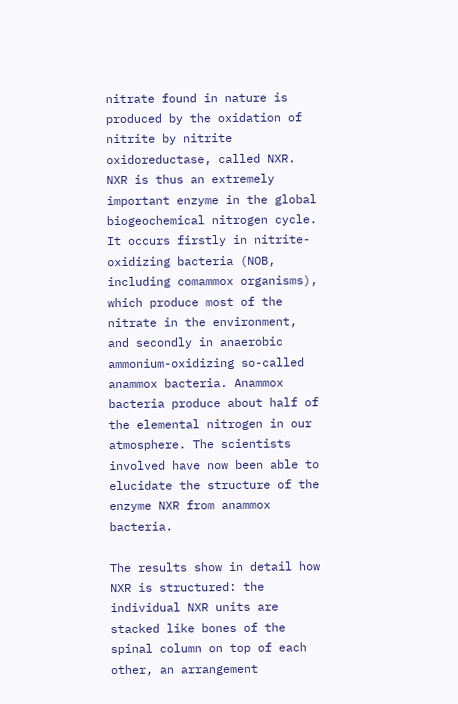nitrate found in nature is produced by the oxidation of nitrite by nitrite oxidoreductase, called NXR. NXR is thus an extremely important enzyme in the global biogeochemical nitrogen cycle. It occurs firstly in nitrite-oxidizing bacteria (NOB, including comammox organisms), which produce most of the nitrate in the environment, and secondly in anaerobic ammonium-oxidizing so-called anammox bacteria. Anammox bacteria produce about half of the elemental nitrogen in our atmosphere. The scientists involved have now been able to elucidate the structure of the enzyme NXR from anammox bacteria.

The results show in detail how NXR is structured: the individual NXR units are stacked like bones of the spinal column on top of each other, an arrangement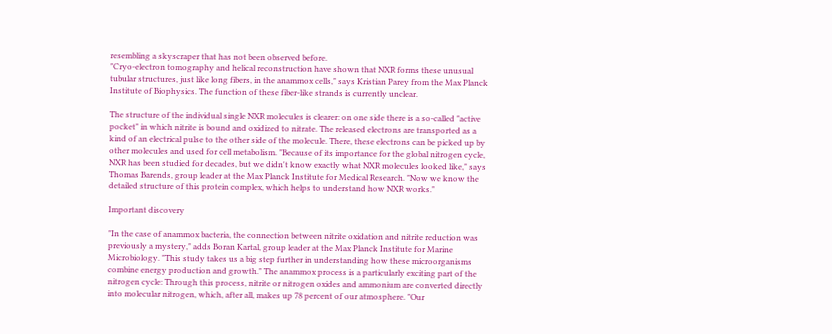resembling a skyscraper that has not been observed before.
"Cryo-electron tomography and helical reconstruction have shown that NXR forms these unusual tubular structures, just like long fibers, in the anammox cells," says Kristian Parey from the Max Planck Institute of Biophysics. The function of these fiber-like strands is currently unclear.

The structure of the individual single NXR molecules is clearer: on one side there is a so-called "active pocket" in which nitrite is bound and oxidized to nitrate. The released electrons are transported as a kind of an electrical pulse to the other side of the molecule. There, these electrons can be picked up by other molecules and used for cell metabolism. "Because of its importance for the global nitrogen cycle, NXR has been studied for decades, but we didn't know exactly what NXR molecules looked like," says Thomas Barends, group leader at the Max Planck Institute for Medical Research. "Now we know the detailed structure of this protein complex, which helps to understand how NXR works."

Important discovery

"In the case of anammox bacteria, the connection between nitrite oxidation and nitrite reduction was previously a mystery," adds Boran Kartal, group leader at the Max Planck Institute for Marine Microbiology. "This study takes us a big step further in understanding how these microorganisms combine energy production and growth." The anammox process is a particularly exciting part of the nitrogen cycle: Through this process, nitrite or nitrogen oxides and ammonium are converted directly into molecular nitrogen, which, after all, makes up 78 percent of our atmosphere. "Our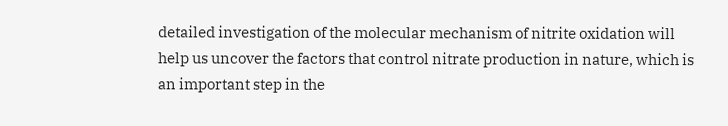detailed investigation of the molecular mechanism of nitrite oxidation will help us uncover the factors that control nitrate production in nature, which is an important step in the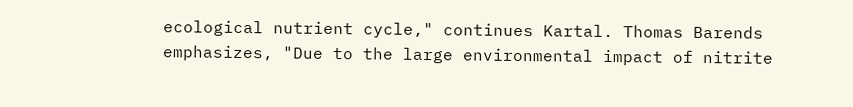ecological nutrient cycle," continues Kartal. Thomas Barends emphasizes, "Due to the large environmental impact of nitrite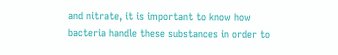and nitrate, it is important to know how bacteria handle these substances in order to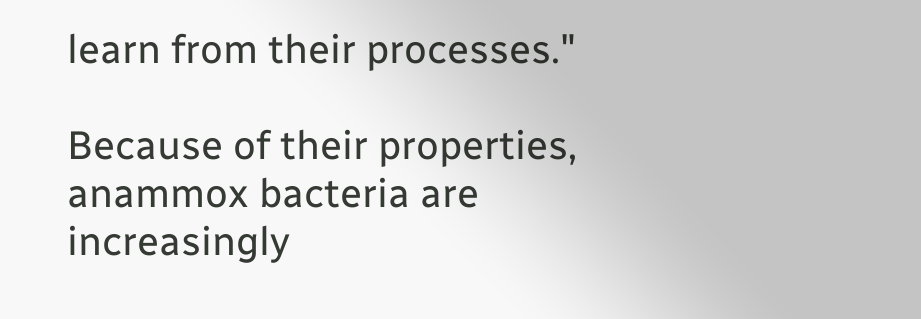learn from their processes."

Because of their properties, anammox bacteria are increasingly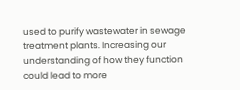used to purify wastewater in sewage treatment plants. Increasing our understanding of how they function could lead to more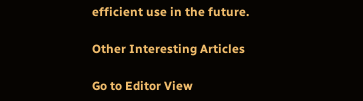efficient use in the future.

Other Interesting Articles

Go to Editor View